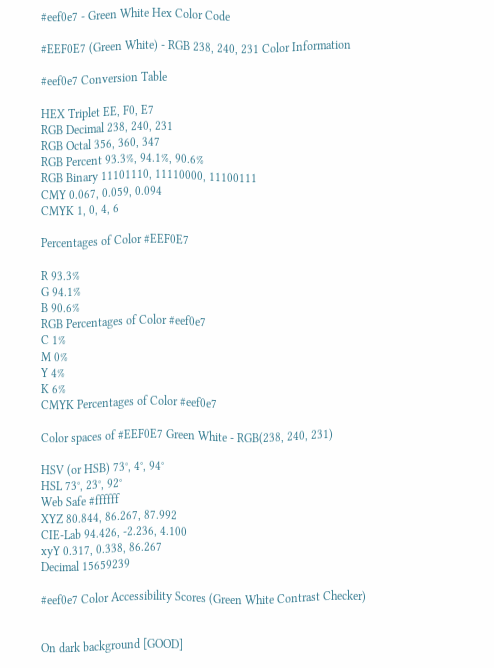#eef0e7 - Green White Hex Color Code

#EEF0E7 (Green White) - RGB 238, 240, 231 Color Information

#eef0e7 Conversion Table

HEX Triplet EE, F0, E7
RGB Decimal 238, 240, 231
RGB Octal 356, 360, 347
RGB Percent 93.3%, 94.1%, 90.6%
RGB Binary 11101110, 11110000, 11100111
CMY 0.067, 0.059, 0.094
CMYK 1, 0, 4, 6

Percentages of Color #EEF0E7

R 93.3%
G 94.1%
B 90.6%
RGB Percentages of Color #eef0e7
C 1%
M 0%
Y 4%
K 6%
CMYK Percentages of Color #eef0e7

Color spaces of #EEF0E7 Green White - RGB(238, 240, 231)

HSV (or HSB) 73°, 4°, 94°
HSL 73°, 23°, 92°
Web Safe #ffffff
XYZ 80.844, 86.267, 87.992
CIE-Lab 94.426, -2.236, 4.100
xyY 0.317, 0.338, 86.267
Decimal 15659239

#eef0e7 Color Accessibility Scores (Green White Contrast Checker)


On dark background [GOOD]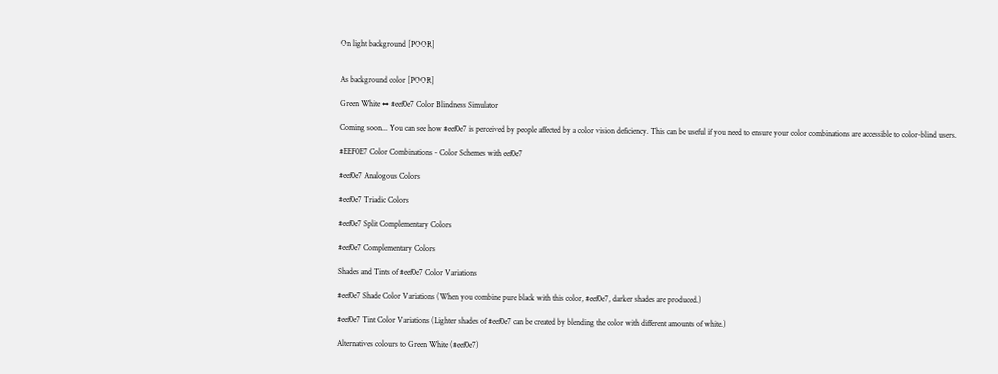On light background [POOR]


As background color [POOR]

Green White ↔ #eef0e7 Color Blindness Simulator

Coming soon... You can see how #eef0e7 is perceived by people affected by a color vision deficiency. This can be useful if you need to ensure your color combinations are accessible to color-blind users.

#EEF0E7 Color Combinations - Color Schemes with eef0e7

#eef0e7 Analogous Colors

#eef0e7 Triadic Colors

#eef0e7 Split Complementary Colors

#eef0e7 Complementary Colors

Shades and Tints of #eef0e7 Color Variations

#eef0e7 Shade Color Variations (When you combine pure black with this color, #eef0e7, darker shades are produced.)

#eef0e7 Tint Color Variations (Lighter shades of #eef0e7 can be created by blending the color with different amounts of white.)

Alternatives colours to Green White (#eef0e7)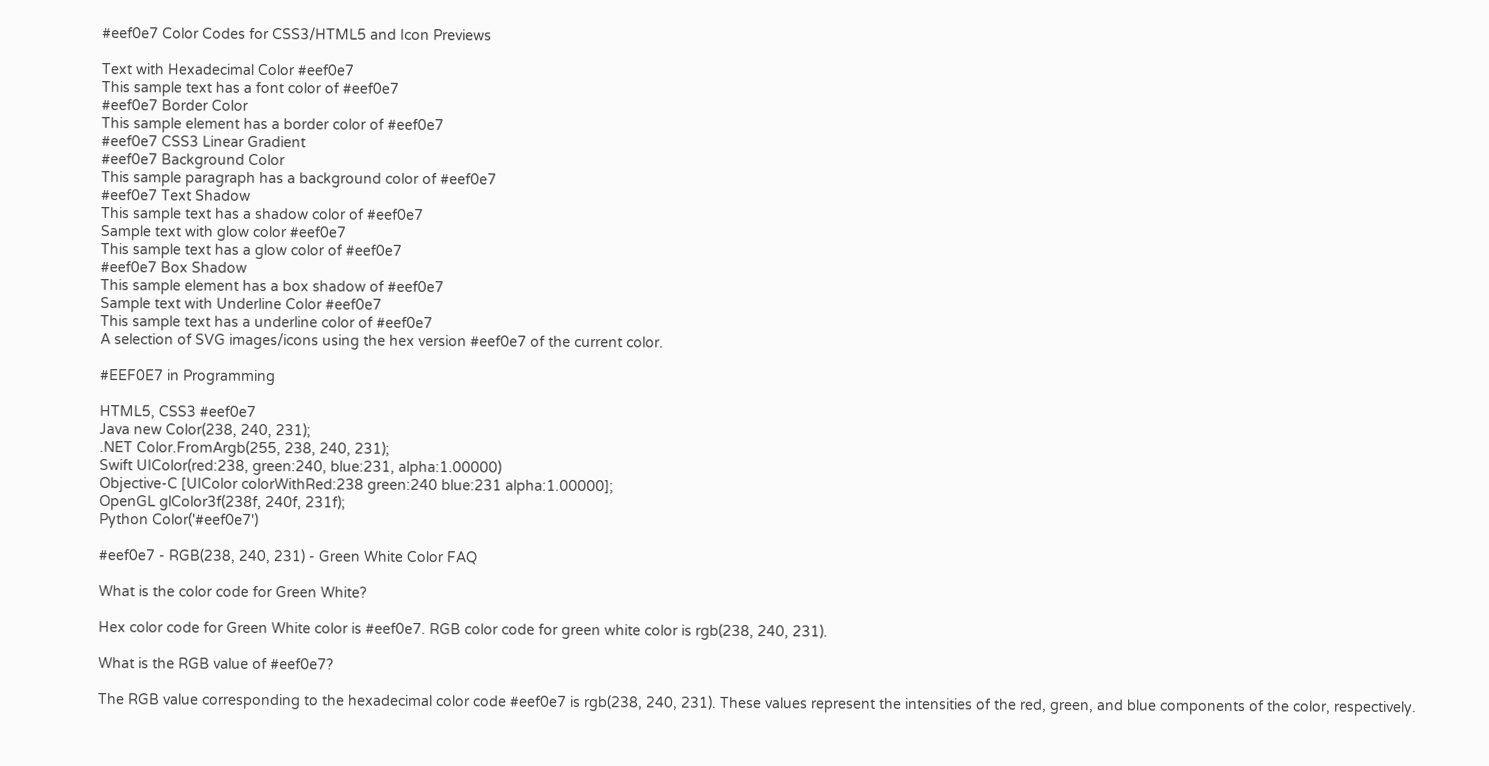#eef0e7 Color Codes for CSS3/HTML5 and Icon Previews

Text with Hexadecimal Color #eef0e7
This sample text has a font color of #eef0e7
#eef0e7 Border Color
This sample element has a border color of #eef0e7
#eef0e7 CSS3 Linear Gradient
#eef0e7 Background Color
This sample paragraph has a background color of #eef0e7
#eef0e7 Text Shadow
This sample text has a shadow color of #eef0e7
Sample text with glow color #eef0e7
This sample text has a glow color of #eef0e7
#eef0e7 Box Shadow
This sample element has a box shadow of #eef0e7
Sample text with Underline Color #eef0e7
This sample text has a underline color of #eef0e7
A selection of SVG images/icons using the hex version #eef0e7 of the current color.

#EEF0E7 in Programming

HTML5, CSS3 #eef0e7
Java new Color(238, 240, 231);
.NET Color.FromArgb(255, 238, 240, 231);
Swift UIColor(red:238, green:240, blue:231, alpha:1.00000)
Objective-C [UIColor colorWithRed:238 green:240 blue:231 alpha:1.00000];
OpenGL glColor3f(238f, 240f, 231f);
Python Color('#eef0e7')

#eef0e7 - RGB(238, 240, 231) - Green White Color FAQ

What is the color code for Green White?

Hex color code for Green White color is #eef0e7. RGB color code for green white color is rgb(238, 240, 231).

What is the RGB value of #eef0e7?

The RGB value corresponding to the hexadecimal color code #eef0e7 is rgb(238, 240, 231). These values represent the intensities of the red, green, and blue components of the color, respectively.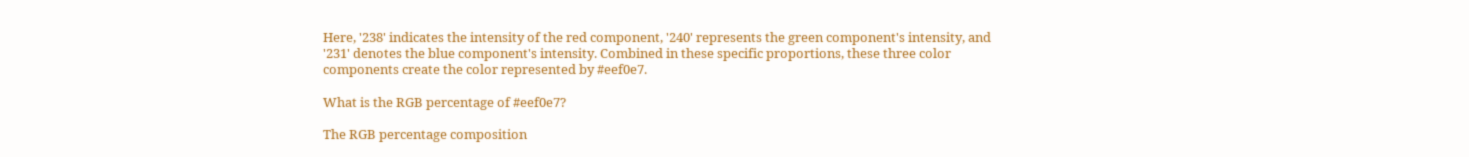Here, '238' indicates the intensity of the red component, '240' represents the green component's intensity, and '231' denotes the blue component's intensity. Combined in these specific proportions, these three color components create the color represented by #eef0e7.

What is the RGB percentage of #eef0e7?

The RGB percentage composition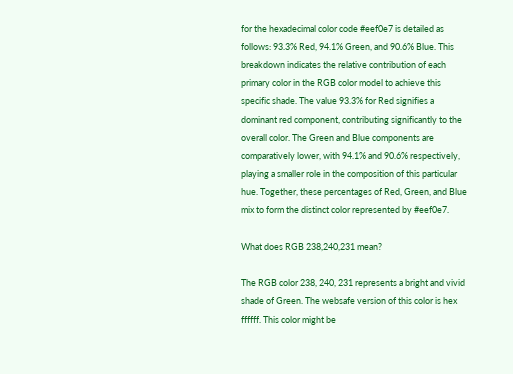for the hexadecimal color code #eef0e7 is detailed as follows: 93.3% Red, 94.1% Green, and 90.6% Blue. This breakdown indicates the relative contribution of each primary color in the RGB color model to achieve this specific shade. The value 93.3% for Red signifies a dominant red component, contributing significantly to the overall color. The Green and Blue components are comparatively lower, with 94.1% and 90.6% respectively, playing a smaller role in the composition of this particular hue. Together, these percentages of Red, Green, and Blue mix to form the distinct color represented by #eef0e7.

What does RGB 238,240,231 mean?

The RGB color 238, 240, 231 represents a bright and vivid shade of Green. The websafe version of this color is hex ffffff. This color might be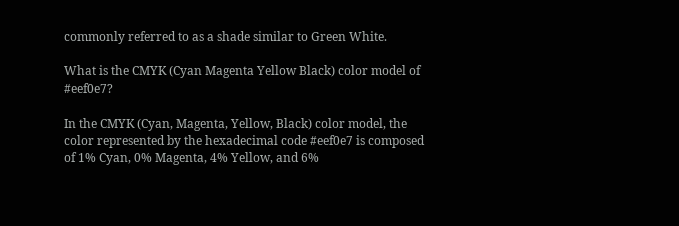commonly referred to as a shade similar to Green White.

What is the CMYK (Cyan Magenta Yellow Black) color model of #eef0e7?

In the CMYK (Cyan, Magenta, Yellow, Black) color model, the color represented by the hexadecimal code #eef0e7 is composed of 1% Cyan, 0% Magenta, 4% Yellow, and 6%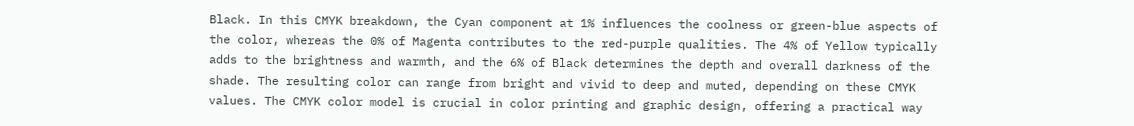Black. In this CMYK breakdown, the Cyan component at 1% influences the coolness or green-blue aspects of the color, whereas the 0% of Magenta contributes to the red-purple qualities. The 4% of Yellow typically adds to the brightness and warmth, and the 6% of Black determines the depth and overall darkness of the shade. The resulting color can range from bright and vivid to deep and muted, depending on these CMYK values. The CMYK color model is crucial in color printing and graphic design, offering a practical way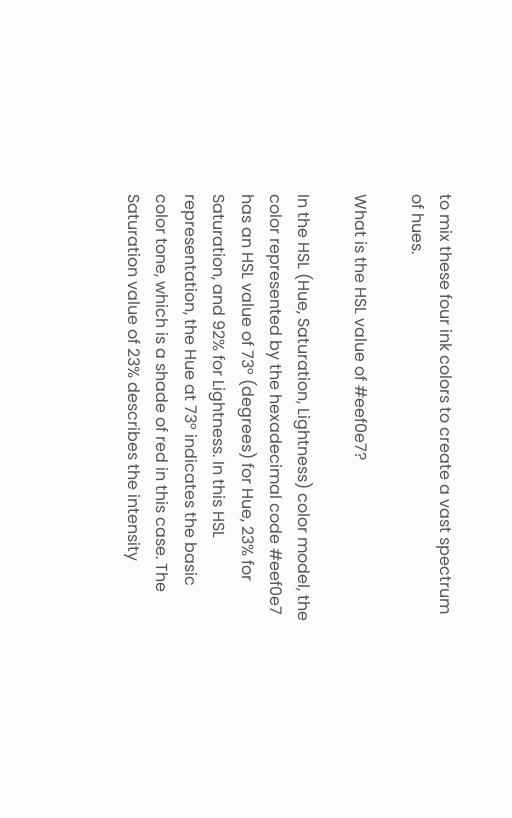to mix these four ink colors to create a vast spectrum of hues.

What is the HSL value of #eef0e7?

In the HSL (Hue, Saturation, Lightness) color model, the color represented by the hexadecimal code #eef0e7 has an HSL value of 73° (degrees) for Hue, 23% for Saturation, and 92% for Lightness. In this HSL representation, the Hue at 73° indicates the basic color tone, which is a shade of red in this case. The Saturation value of 23% describes the intensity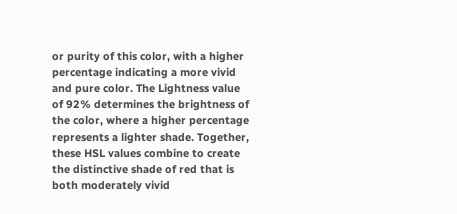or purity of this color, with a higher percentage indicating a more vivid and pure color. The Lightness value of 92% determines the brightness of the color, where a higher percentage represents a lighter shade. Together, these HSL values combine to create the distinctive shade of red that is both moderately vivid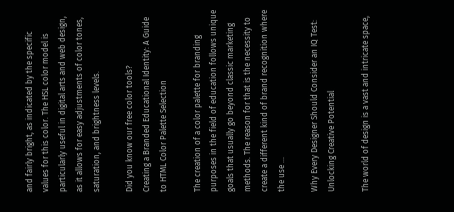and fairly bright, as indicated by the specific values for this color. The HSL color model is particularly useful in digital arts and web design, as it allows for easy adjustments of color tones, saturation, and brightness levels.

Did you know our free color tools?
Creating a Branded Educational Identity: A Guide to HTML Color Palette Selection

The creation of a color palette for branding purposes in the field of education follows unique goals that usually go beyond classic marketing methods. The reason for that is the necessity to create a different kind of brand recognition where the use ...

Why Every Designer Should Consider an IQ Test: Unlocking Creative Potential

The world of design is a vast and intricate space,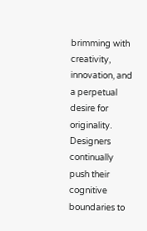brimming with creativity, innovation, and a perpetual desire for originality. Designers continually push their cognitive boundaries to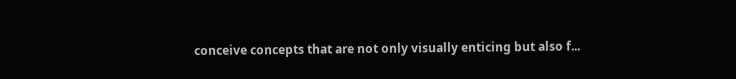conceive concepts that are not only visually enticing but also f...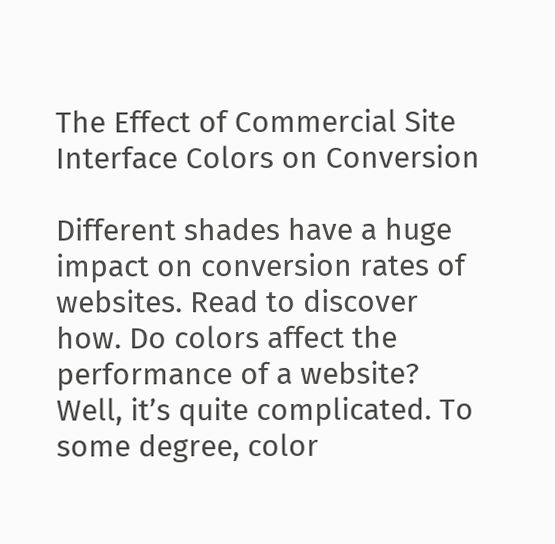The Effect of Commercial Site Interface Colors on Conversion

Different shades have a huge impact on conversion rates of websites. Read to discover how. Do colors affect the performance of a website? Well, it’s quite complicated. To some degree, color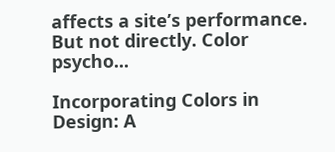affects a site’s performance. But not directly. Color psycho...

Incorporating Colors in Design: A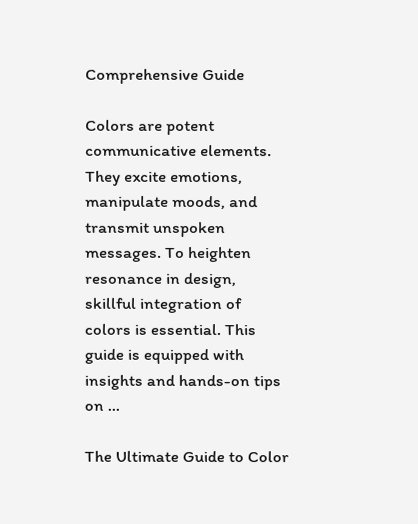Comprehensive Guide

Colors are potent communicative elements. They excite emotions, manipulate moods, and transmit unspoken messages. To heighten resonance in design, skillful integration of colors is essential. This guide is equipped with insights and hands-on tips on ...

The Ultimate Guide to Color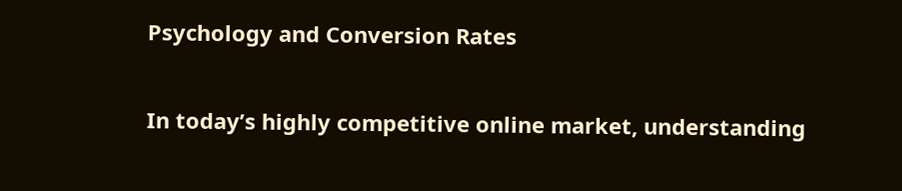Psychology and Conversion Rates

In today’s highly competitive online market, understanding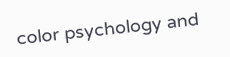color psychology and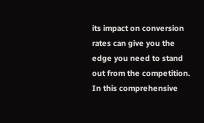its impact on conversion rates can give you the edge you need to stand out from the competition. In this comprehensive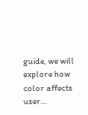guide, we will explore how color affects user...